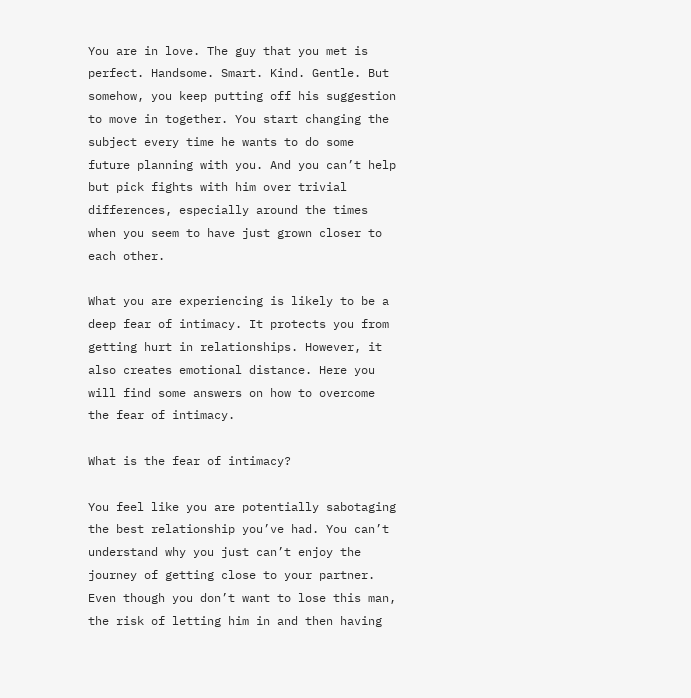You are in love. The guy that you met is perfect. Handsome. Smart. Kind. Gentle. But somehow, you keep putting off his suggestion to move in together. You start changing the subject every time he wants to do some future planning with you. And you can’t help but pick fights with him over trivial differences, especially around the times when you seem to have just grown closer to each other.

What you are experiencing is likely to be a deep fear of intimacy. It protects you from getting hurt in relationships. However, it also creates emotional distance. Here you will find some answers on how to overcome the fear of intimacy.

What is the fear of intimacy?

You feel like you are potentially sabotaging the best relationship you’ve had. You can’t understand why you just can’t enjoy the journey of getting close to your partner. Even though you don’t want to lose this man, the risk of letting him in and then having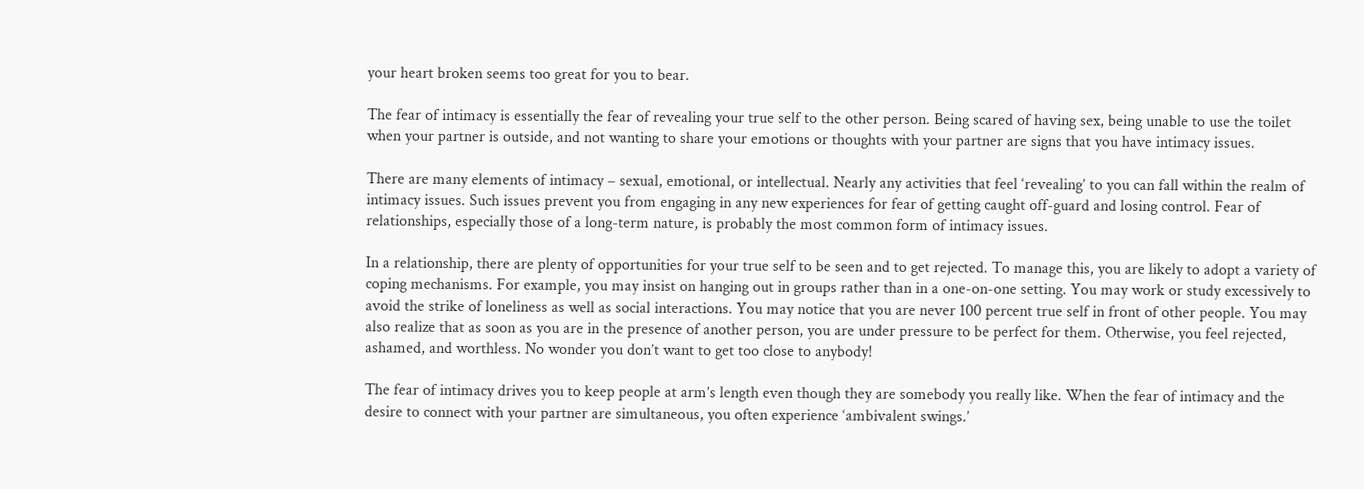your heart broken seems too great for you to bear.

The fear of intimacy is essentially the fear of revealing your true self to the other person. Being scared of having sex, being unable to use the toilet when your partner is outside, and not wanting to share your emotions or thoughts with your partner are signs that you have intimacy issues.

There are many elements of intimacy – sexual, emotional, or intellectual. Nearly any activities that feel ‘revealing’ to you can fall within the realm of intimacy issues. Such issues prevent you from engaging in any new experiences for fear of getting caught off-guard and losing control. Fear of relationships, especially those of a long-term nature, is probably the most common form of intimacy issues.

In a relationship, there are plenty of opportunities for your true self to be seen and to get rejected. To manage this, you are likely to adopt a variety of coping mechanisms. For example, you may insist on hanging out in groups rather than in a one-on-one setting. You may work or study excessively to avoid the strike of loneliness as well as social interactions. You may notice that you are never 100 percent true self in front of other people. You may also realize that as soon as you are in the presence of another person, you are under pressure to be perfect for them. Otherwise, you feel rejected, ashamed, and worthless. No wonder you don’t want to get too close to anybody!

The fear of intimacy drives you to keep people at arm’s length even though they are somebody you really like. When the fear of intimacy and the desire to connect with your partner are simultaneous, you often experience ‘ambivalent swings.’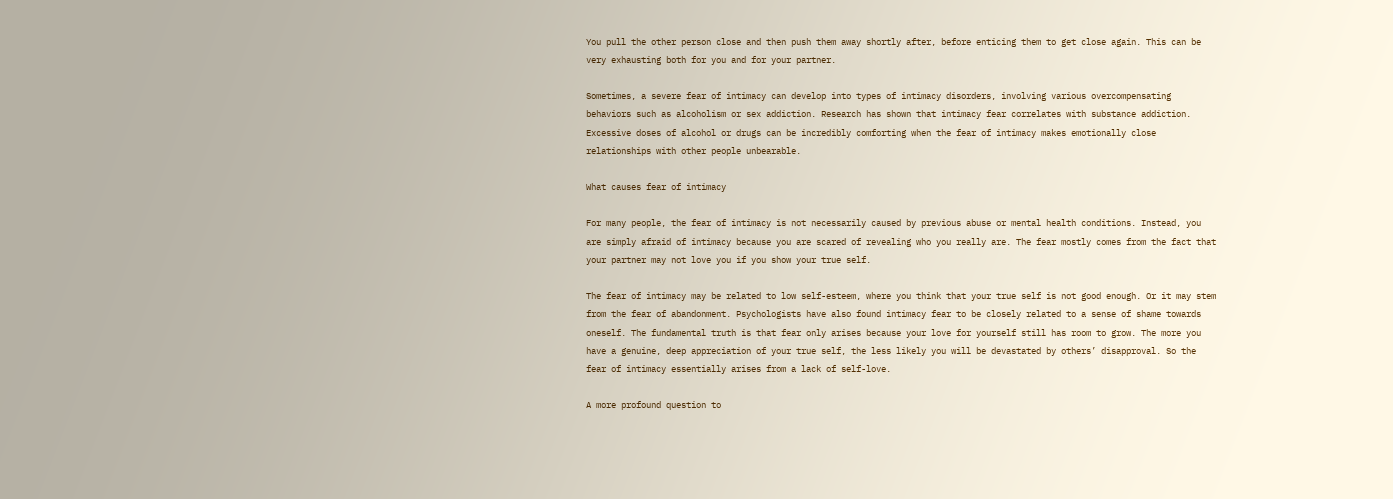You pull the other person close and then push them away shortly after, before enticing them to get close again. This can be very exhausting both for you and for your partner.

Sometimes, a severe fear of intimacy can develop into types of intimacy disorders, involving various overcompensating behaviors such as alcoholism or sex addiction. Research has shown that intimacy fear correlates with substance addiction. Excessive doses of alcohol or drugs can be incredibly comforting when the fear of intimacy makes emotionally close relationships with other people unbearable.

What causes fear of intimacy

For many people, the fear of intimacy is not necessarily caused by previous abuse or mental health conditions. Instead, you are simply afraid of intimacy because you are scared of revealing who you really are. The fear mostly comes from the fact that your partner may not love you if you show your true self.

The fear of intimacy may be related to low self-esteem, where you think that your true self is not good enough. Or it may stem from the fear of abandonment. Psychologists have also found intimacy fear to be closely related to a sense of shame towards oneself. The fundamental truth is that fear only arises because your love for yourself still has room to grow. The more you have a genuine, deep appreciation of your true self, the less likely you will be devastated by others’ disapproval. So the fear of intimacy essentially arises from a lack of self-love.

A more profound question to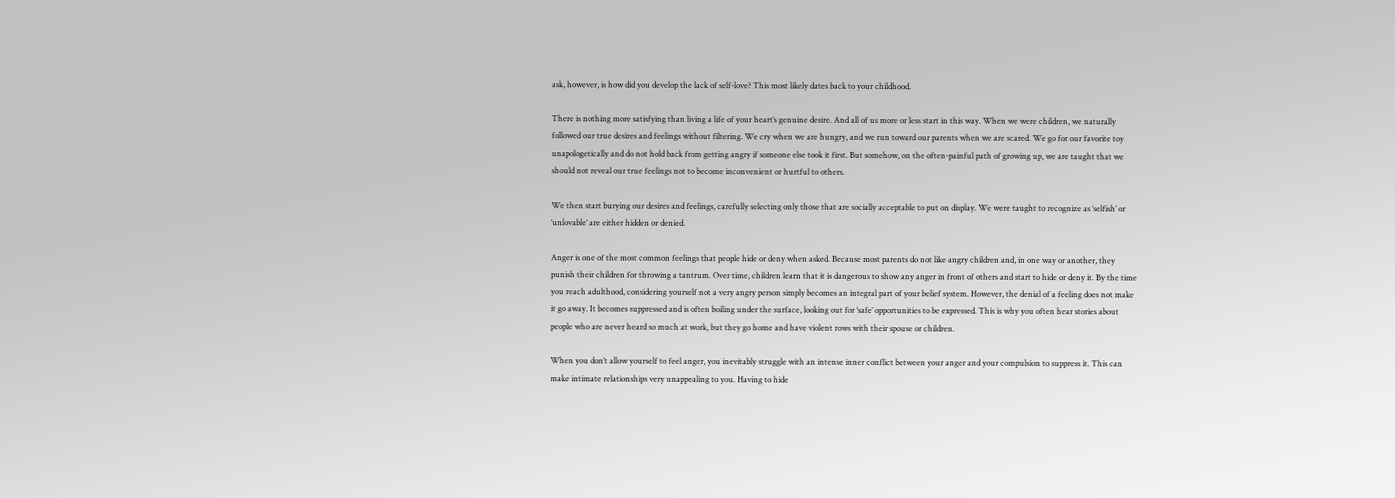ask, however, is how did you develop the lack of self-love? This most likely dates back to your childhood.

There is nothing more satisfying than living a life of your heart’s genuine desire. And all of us more or less start in this way. When we were children, we naturally followed our true desires and feelings without filtering. We cry when we are hungry, and we run toward our parents when we are scared. We go for our favorite toy unapologetically and do not hold back from getting angry if someone else took it first. But somehow, on the often-painful path of growing up, we are taught that we should not reveal our true feelings not to become inconvenient or hurtful to others.

We then start burying our desires and feelings, carefully selecting only those that are socially acceptable to put on display. We were taught to recognize as ‘selfish’ or ‘unlovable’ are either hidden or denied.

Anger is one of the most common feelings that people hide or deny when asked. Because most parents do not like angry children and, in one way or another, they punish their children for throwing a tantrum. Over time, children learn that it is dangerous to show any anger in front of others and start to hide or deny it. By the time you reach adulthood, considering yourself not a very angry person simply becomes an integral part of your belief system. However, the denial of a feeling does not make it go away. It becomes suppressed and is often boiling under the surface, looking out for ‘safe’ opportunities to be expressed. This is why you often hear stories about people who are never heard so much at work, but they go home and have violent rows with their spouse or children.

When you don’t allow yourself to feel anger, you inevitably struggle with an intense inner conflict between your anger and your compulsion to suppress it. This can make intimate relationships very unappealing to you. Having to hide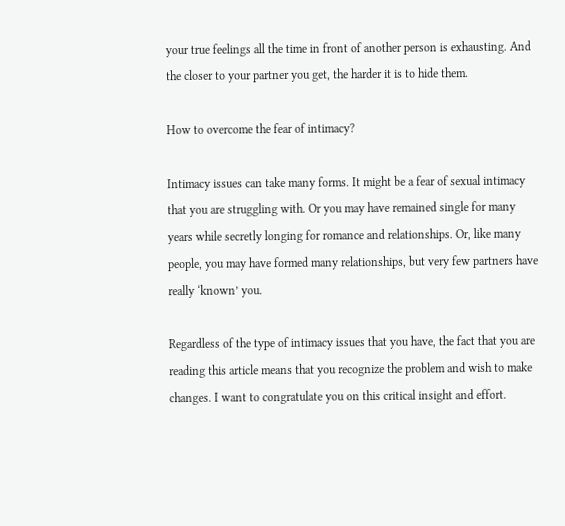your true feelings all the time in front of another person is exhausting. And the closer to your partner you get, the harder it is to hide them.

How to overcome the fear of intimacy?

Intimacy issues can take many forms. It might be a fear of sexual intimacy that you are struggling with. Or you may have remained single for many years while secretly longing for romance and relationships. Or, like many people, you may have formed many relationships, but very few partners have really ‘known’ you.

Regardless of the type of intimacy issues that you have, the fact that you are reading this article means that you recognize the problem and wish to make changes. I want to congratulate you on this critical insight and effort.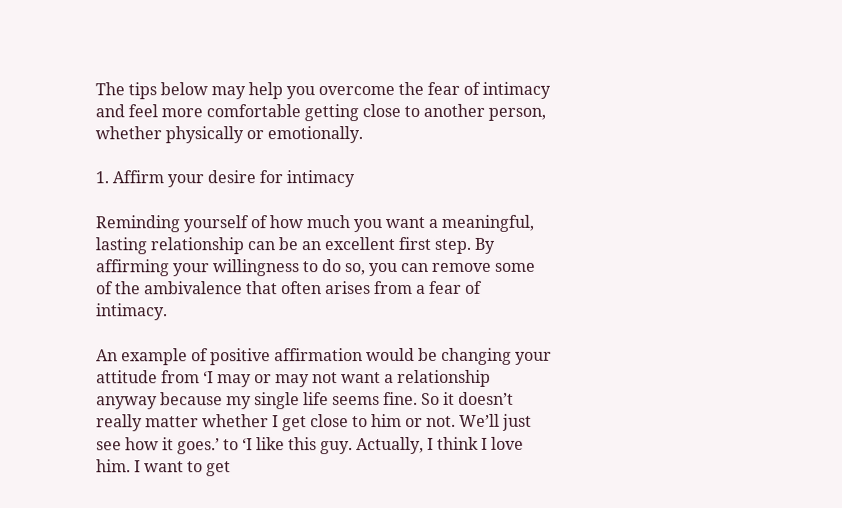The tips below may help you overcome the fear of intimacy and feel more comfortable getting close to another person, whether physically or emotionally.

1. Affirm your desire for intimacy

Reminding yourself of how much you want a meaningful, lasting relationship can be an excellent first step. By affirming your willingness to do so, you can remove some of the ambivalence that often arises from a fear of intimacy.

An example of positive affirmation would be changing your attitude from ‘I may or may not want a relationship anyway because my single life seems fine. So it doesn’t really matter whether I get close to him or not. We’ll just see how it goes.’ to ‘I like this guy. Actually, I think I love him. I want to get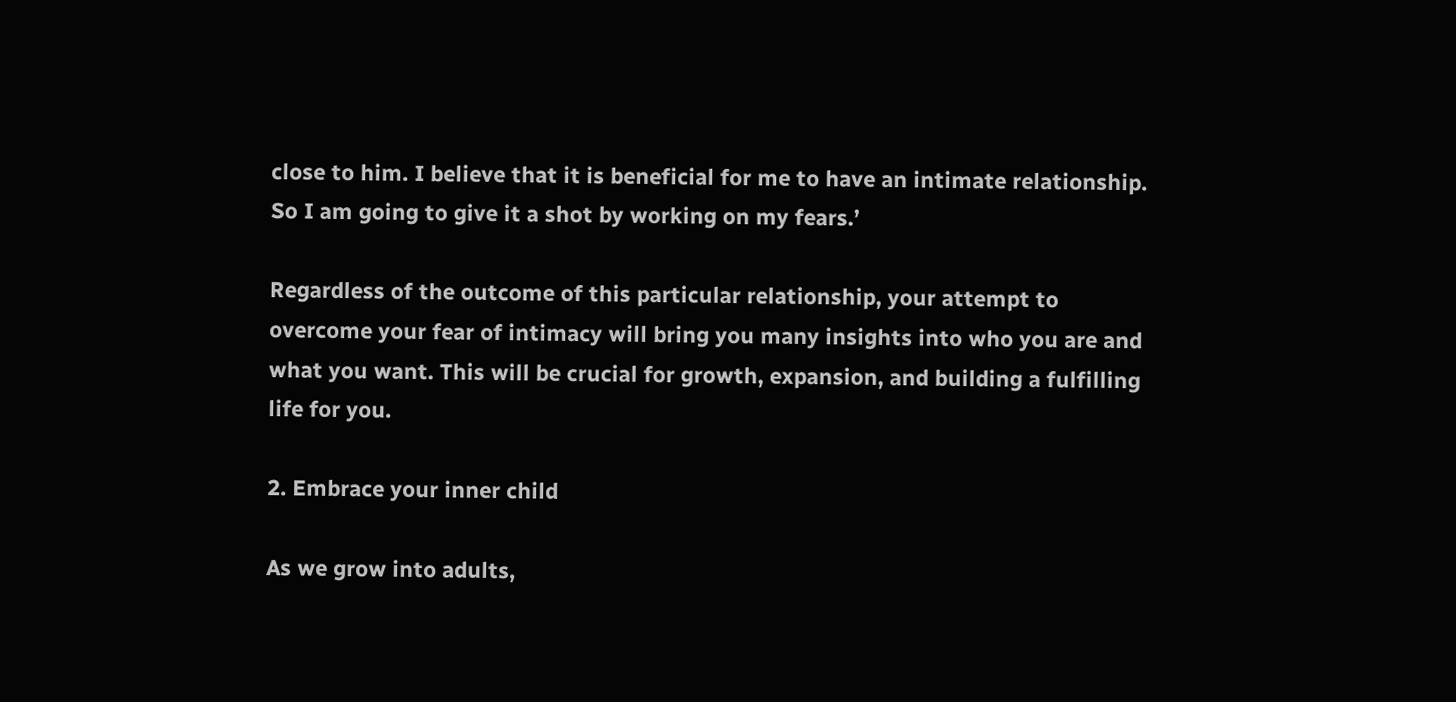close to him. I believe that it is beneficial for me to have an intimate relationship. So I am going to give it a shot by working on my fears.’

Regardless of the outcome of this particular relationship, your attempt to overcome your fear of intimacy will bring you many insights into who you are and what you want. This will be crucial for growth, expansion, and building a fulfilling life for you.

2. Embrace your inner child

As we grow into adults,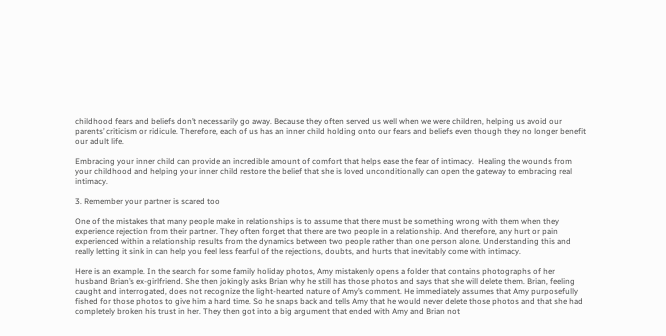childhood fears and beliefs don’t necessarily go away. Because they often served us well when we were children, helping us avoid our parents’ criticism or ridicule. Therefore, each of us has an inner child holding onto our fears and beliefs even though they no longer benefit our adult life.

Embracing your inner child can provide an incredible amount of comfort that helps ease the fear of intimacy.  Healing the wounds from your childhood and helping your inner child restore the belief that she is loved unconditionally can open the gateway to embracing real intimacy.

3. Remember your partner is scared too

One of the mistakes that many people make in relationships is to assume that there must be something wrong with them when they experience rejection from their partner. They often forget that there are two people in a relationship. And therefore, any hurt or pain experienced within a relationship results from the dynamics between two people rather than one person alone. Understanding this and really letting it sink in can help you feel less fearful of the rejections, doubts, and hurts that inevitably come with intimacy.

Here is an example. In the search for some family holiday photos, Amy mistakenly opens a folder that contains photographs of her husband Brian’s ex-girlfriend. She then jokingly asks Brian why he still has those photos and says that she will delete them. Brian, feeling caught and interrogated, does not recognize the light-hearted nature of Amy’s comment. He immediately assumes that Amy purposefully fished for those photos to give him a hard time. So he snaps back and tells Amy that he would never delete those photos and that she had completely broken his trust in her. They then got into a big argument that ended with Amy and Brian not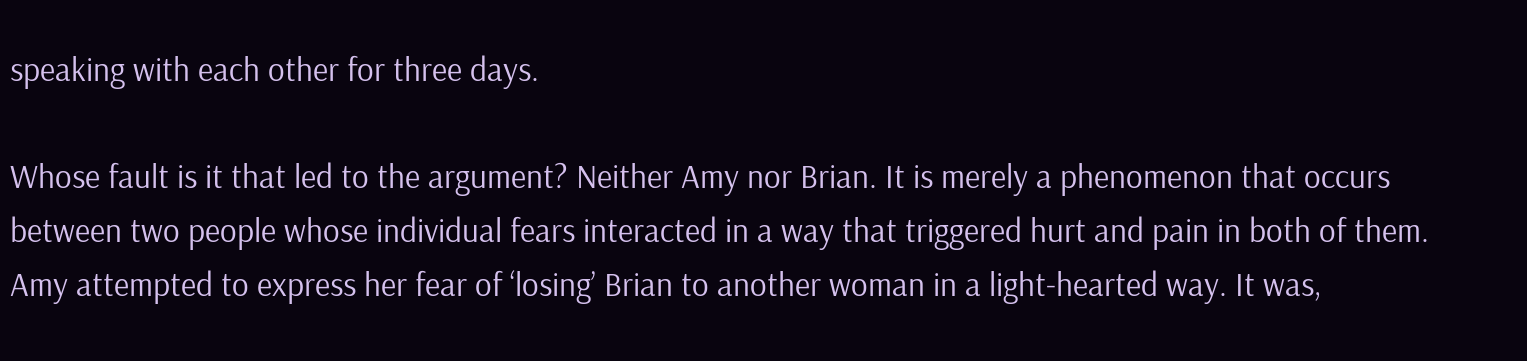speaking with each other for three days.

Whose fault is it that led to the argument? Neither Amy nor Brian. It is merely a phenomenon that occurs between two people whose individual fears interacted in a way that triggered hurt and pain in both of them. Amy attempted to express her fear of ‘losing’ Brian to another woman in a light-hearted way. It was,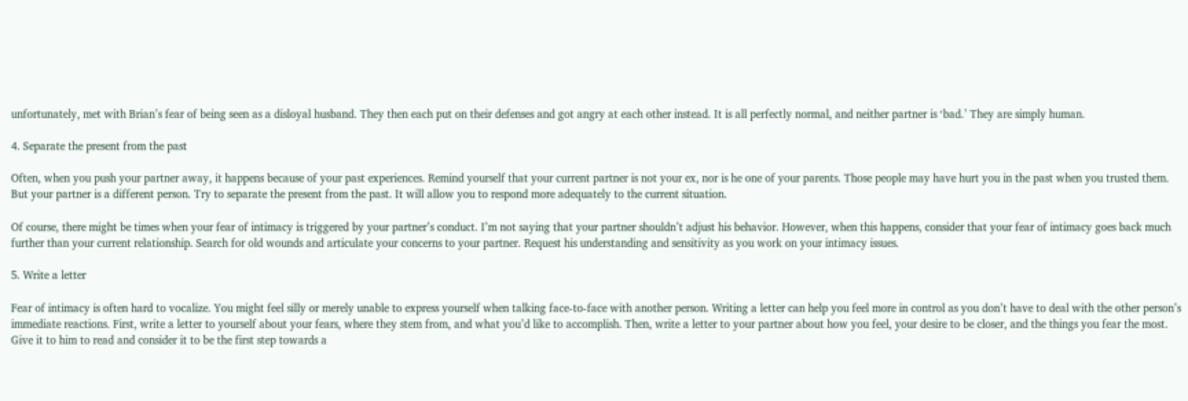unfortunately, met with Brian’s fear of being seen as a disloyal husband. They then each put on their defenses and got angry at each other instead. It is all perfectly normal, and neither partner is ‘bad.’ They are simply human.

4. Separate the present from the past

Often, when you push your partner away, it happens because of your past experiences. Remind yourself that your current partner is not your ex, nor is he one of your parents. Those people may have hurt you in the past when you trusted them. But your partner is a different person. Try to separate the present from the past. It will allow you to respond more adequately to the current situation.

Of course, there might be times when your fear of intimacy is triggered by your partner’s conduct. I’m not saying that your partner shouldn’t adjust his behavior. However, when this happens, consider that your fear of intimacy goes back much further than your current relationship. Search for old wounds and articulate your concerns to your partner. Request his understanding and sensitivity as you work on your intimacy issues.

5. Write a letter

Fear of intimacy is often hard to vocalize. You might feel silly or merely unable to express yourself when talking face-to-face with another person. Writing a letter can help you feel more in control as you don’t have to deal with the other person’s immediate reactions. First, write a letter to yourself about your fears, where they stem from, and what you’d like to accomplish. Then, write a letter to your partner about how you feel, your desire to be closer, and the things you fear the most. Give it to him to read and consider it to be the first step towards a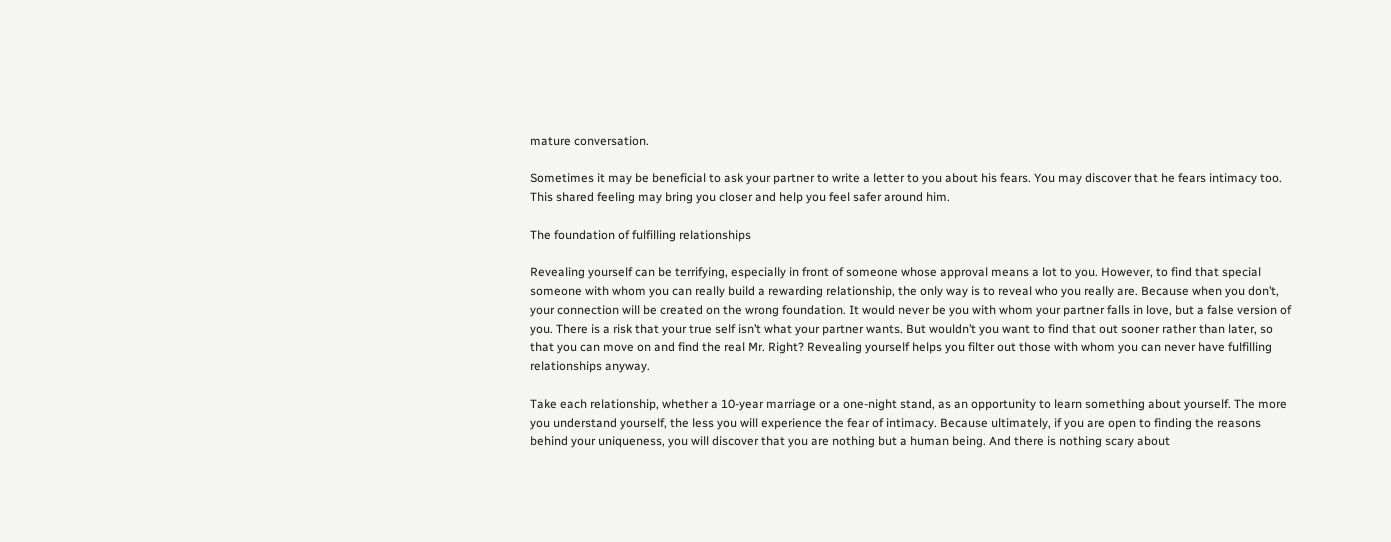mature conversation.

Sometimes it may be beneficial to ask your partner to write a letter to you about his fears. You may discover that he fears intimacy too. This shared feeling may bring you closer and help you feel safer around him.

The foundation of fulfilling relationships

Revealing yourself can be terrifying, especially in front of someone whose approval means a lot to you. However, to find that special someone with whom you can really build a rewarding relationship, the only way is to reveal who you really are. Because when you don’t, your connection will be created on the wrong foundation. It would never be you with whom your partner falls in love, but a false version of you. There is a risk that your true self isn’t what your partner wants. But wouldn’t you want to find that out sooner rather than later, so that you can move on and find the real Mr. Right? Revealing yourself helps you filter out those with whom you can never have fulfilling relationships anyway.

Take each relationship, whether a 10-year marriage or a one-night stand, as an opportunity to learn something about yourself. The more you understand yourself, the less you will experience the fear of intimacy. Because ultimately, if you are open to finding the reasons behind your uniqueness, you will discover that you are nothing but a human being. And there is nothing scary about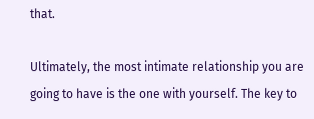that.

Ultimately, the most intimate relationship you are going to have is the one with yourself. The key to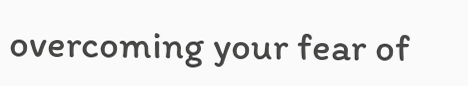overcoming your fear of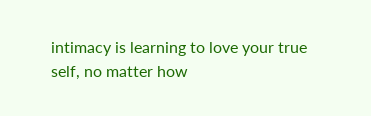intimacy is learning to love your true self, no matter how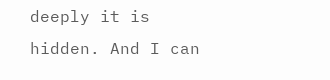deeply it is hidden. And I can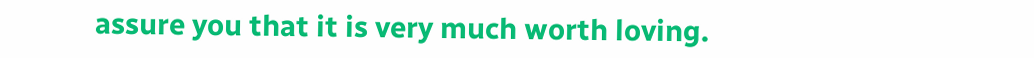assure you that it is very much worth loving.